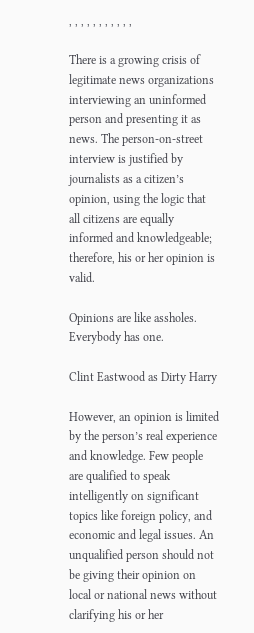, , , , , , , , , , ,

There is a growing crisis of legitimate news organizations interviewing an uninformed person and presenting it as news. The person-on-street interview is justified by journalists as a citizen’s opinion, using the logic that all citizens are equally informed and knowledgeable; therefore, his or her opinion is valid.

Opinions are like assholes. Everybody has one.

Clint Eastwood as Dirty Harry

However, an opinion is limited by the person’s real experience and knowledge. Few people are qualified to speak intelligently on significant topics like foreign policy, and economic and legal issues. An unqualified person should not be giving their opinion on local or national news without clarifying his or her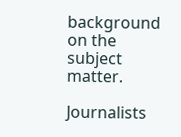background on the subject matter.

Journalists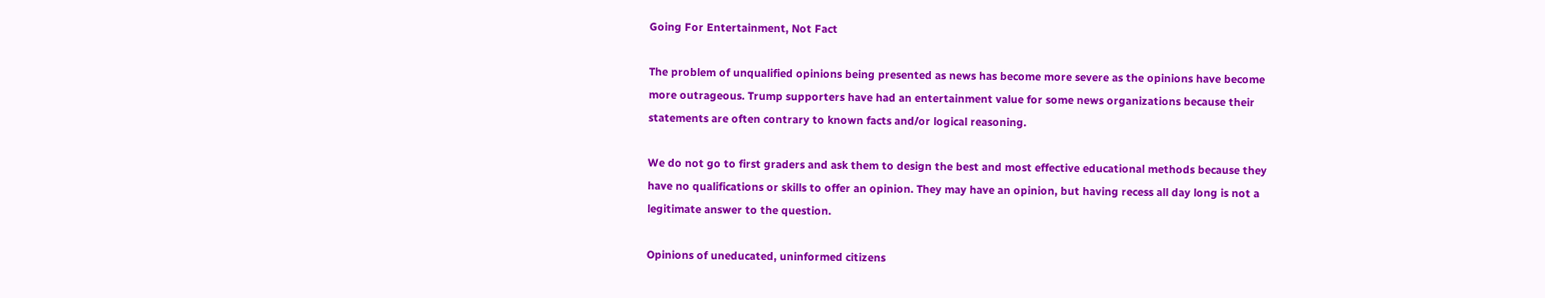Going For Entertainment, Not Fact

The problem of unqualified opinions being presented as news has become more severe as the opinions have become more outrageous. Trump supporters have had an entertainment value for some news organizations because their statements are often contrary to known facts and/or logical reasoning.

We do not go to first graders and ask them to design the best and most effective educational methods because they have no qualifications or skills to offer an opinion. They may have an opinion, but having recess all day long is not a legitimate answer to the question.

Opinions of uneducated, uninformed citizens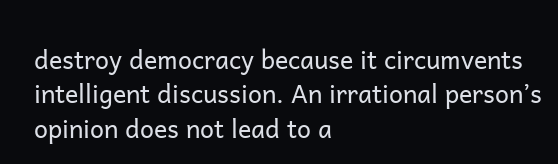destroy democracy because it circumvents intelligent discussion. An irrational person’s opinion does not lead to a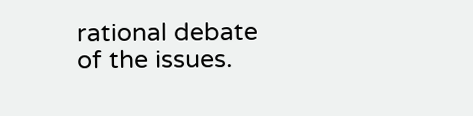rational debate of the issues.